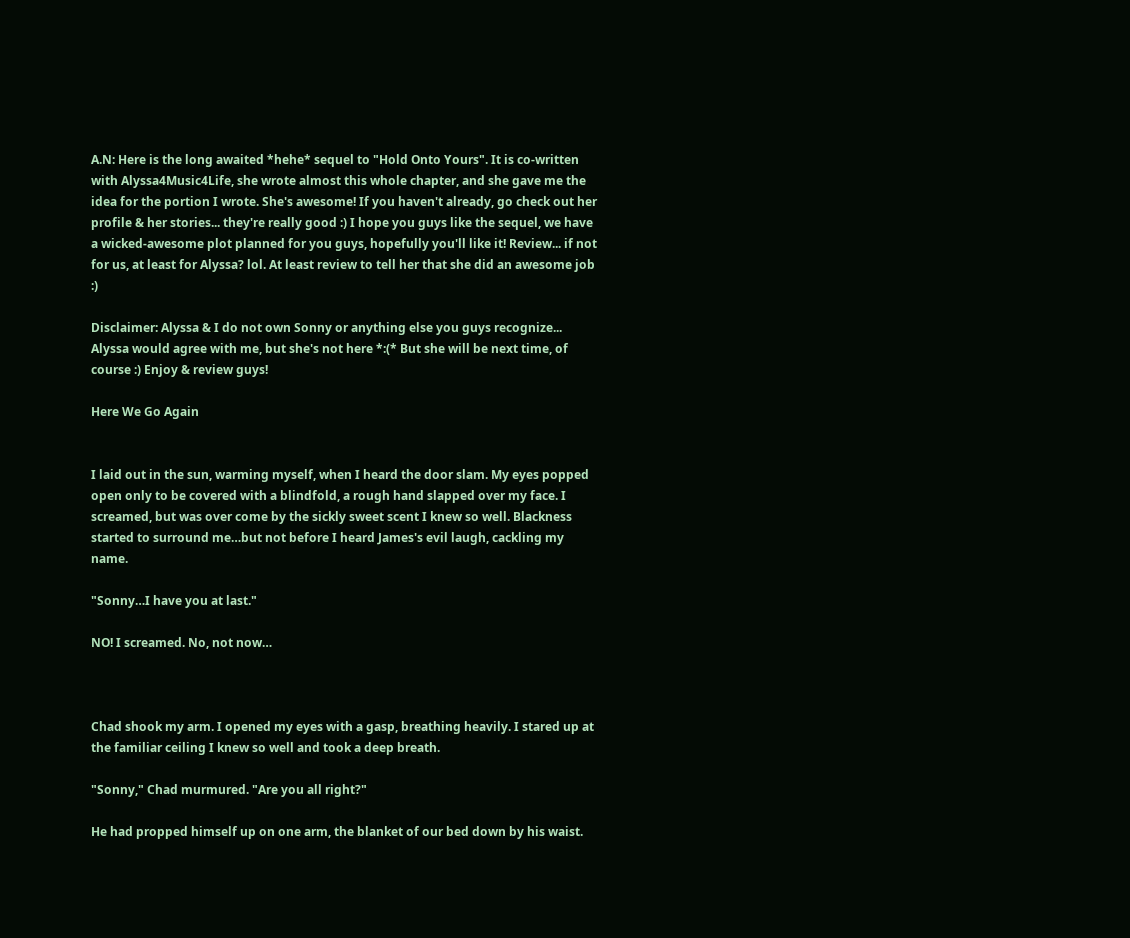A.N: Here is the long awaited *hehe* sequel to "Hold Onto Yours". It is co-written with Alyssa4Music4Life, she wrote almost this whole chapter, and she gave me the idea for the portion I wrote. She's awesome! If you haven't already, go check out her profile & her stories... they're really good :) I hope you guys like the sequel, we have a wicked-awesome plot planned for you guys, hopefully you'll like it! Review... if not for us, at least for Alyssa? lol. At least review to tell her that she did an awesome job :)

Disclaimer: Alyssa & I do not own Sonny or anything else you guys recognize... Alyssa would agree with me, but she's not here *:(* But she will be next time, of course :) Enjoy & review guys!

Here We Go Again


I laid out in the sun, warming myself, when I heard the door slam. My eyes popped open only to be covered with a blindfold, a rough hand slapped over my face. I screamed, but was over come by the sickly sweet scent I knew so well. Blackness started to surround me…but not before I heard James's evil laugh, cackling my name.

"Sonny…I have you at last."

NO! I screamed. No, not now…



Chad shook my arm. I opened my eyes with a gasp, breathing heavily. I stared up at the familiar ceiling I knew so well and took a deep breath.

"Sonny," Chad murmured. "Are you all right?"

He had propped himself up on one arm, the blanket of our bed down by his waist.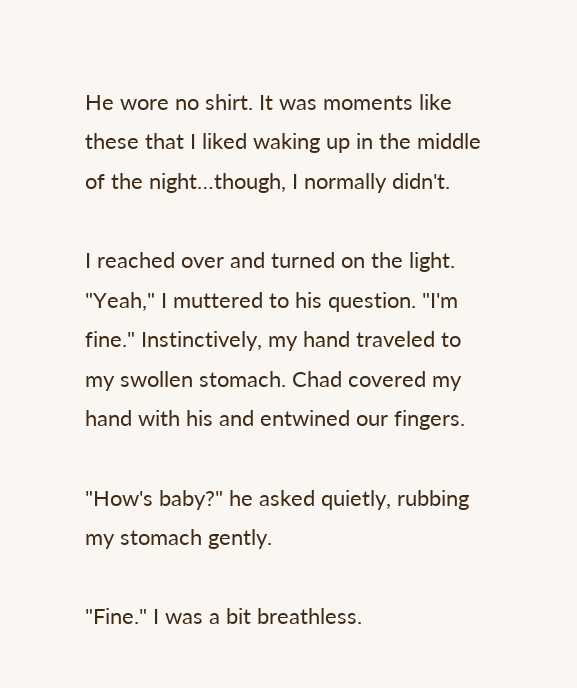He wore no shirt. It was moments like these that I liked waking up in the middle of the night…though, I normally didn't.

I reached over and turned on the light. "Yeah," I muttered to his question. "I'm fine." Instinctively, my hand traveled to my swollen stomach. Chad covered my hand with his and entwined our fingers.

"How's baby?" he asked quietly, rubbing my stomach gently.

"Fine." I was a bit breathless.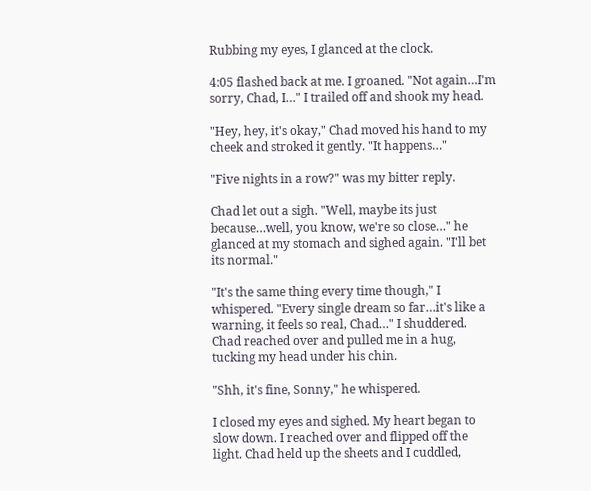Rubbing my eyes, I glanced at the clock.

4:05 flashed back at me. I groaned. "Not again…I'm sorry, Chad, I…" I trailed off and shook my head.

"Hey, hey, it's okay," Chad moved his hand to my cheek and stroked it gently. "It happens…"

"Five nights in a row?" was my bitter reply.

Chad let out a sigh. "Well, maybe its just because…well, you know, we're so close…" he glanced at my stomach and sighed again. "I'll bet its normal."

"It's the same thing every time though," I whispered. "Every single dream so far…it's like a warning, it feels so real, Chad…" I shuddered. Chad reached over and pulled me in a hug, tucking my head under his chin.

"Shh, it's fine, Sonny," he whispered.

I closed my eyes and sighed. My heart began to slow down. I reached over and flipped off the light. Chad held up the sheets and I cuddled,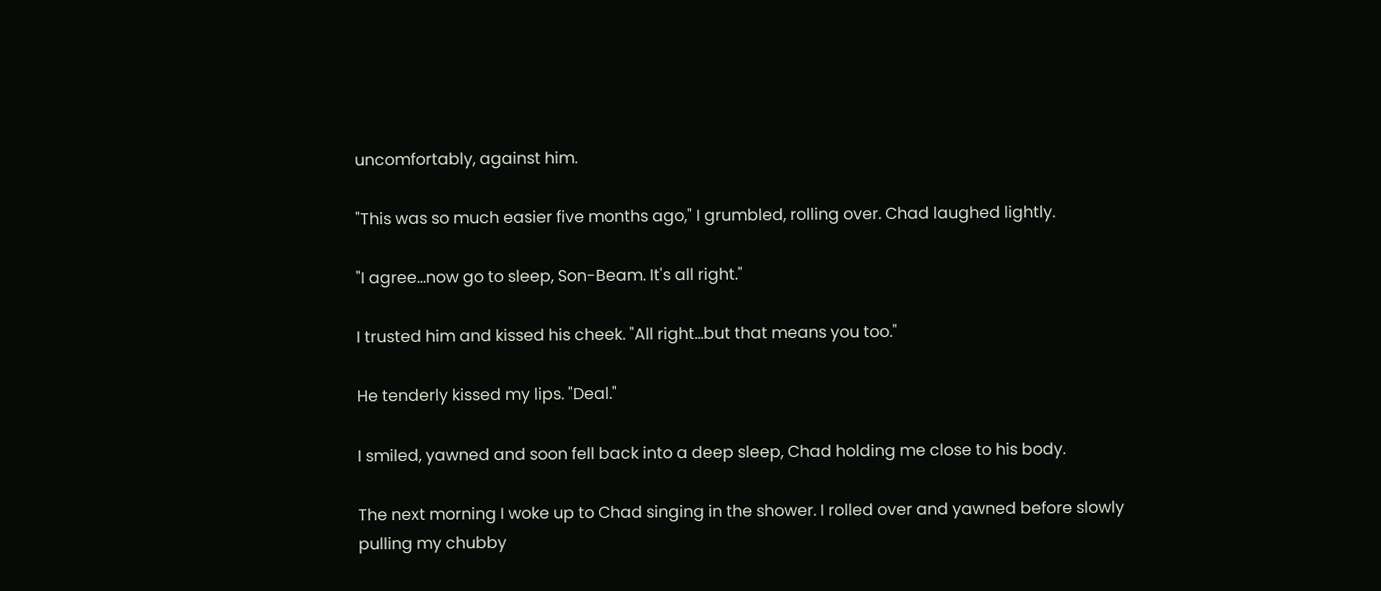uncomfortably, against him.

"This was so much easier five months ago," I grumbled, rolling over. Chad laughed lightly.

"I agree…now go to sleep, Son-Beam. It's all right."

I trusted him and kissed his cheek. "All right...but that means you too."

He tenderly kissed my lips. "Deal."

I smiled, yawned and soon fell back into a deep sleep, Chad holding me close to his body.

The next morning I woke up to Chad singing in the shower. I rolled over and yawned before slowly pulling my chubby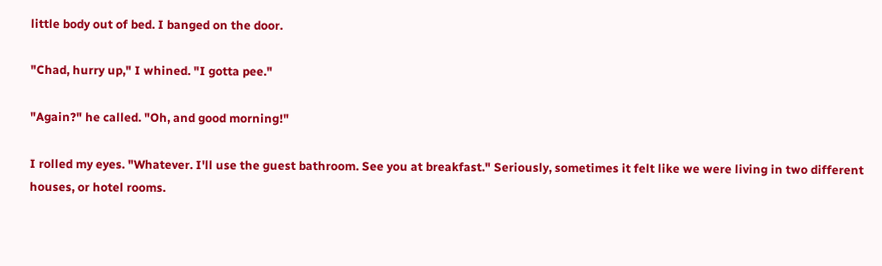little body out of bed. I banged on the door.

"Chad, hurry up," I whined. "I gotta pee."

"Again?" he called. "Oh, and good morning!"

I rolled my eyes. "Whatever. I'll use the guest bathroom. See you at breakfast." Seriously, sometimes it felt like we were living in two different houses, or hotel rooms.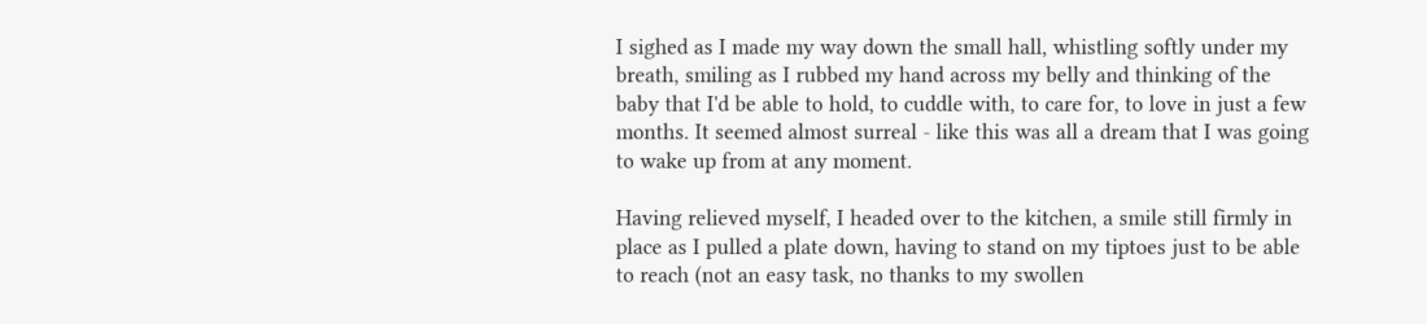I sighed as I made my way down the small hall, whistling softly under my breath, smiling as I rubbed my hand across my belly and thinking of the baby that I'd be able to hold, to cuddle with, to care for, to love in just a few months. It seemed almost surreal - like this was all a dream that I was going to wake up from at any moment.

Having relieved myself, I headed over to the kitchen, a smile still firmly in place as I pulled a plate down, having to stand on my tiptoes just to be able to reach (not an easy task, no thanks to my swollen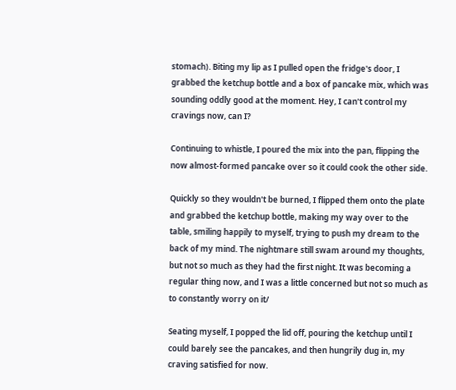stomach). Biting my lip as I pulled open the fridge's door, I grabbed the ketchup bottle and a box of pancake mix, which was sounding oddly good at the moment. Hey, I can't control my cravings now, can I?

Continuing to whistle, I poured the mix into the pan, flipping the now almost-formed pancake over so it could cook the other side.

Quickly so they wouldn't be burned, I flipped them onto the plate and grabbed the ketchup bottle, making my way over to the table, smiling happily to myself, trying to push my dream to the back of my mind. The nightmare still swam around my thoughts, but not so much as they had the first night. It was becoming a regular thing now, and I was a little concerned but not so much as to constantly worry on it/

Seating myself, I popped the lid off, pouring the ketchup until I could barely see the pancakes, and then hungrily dug in, my craving satisfied for now.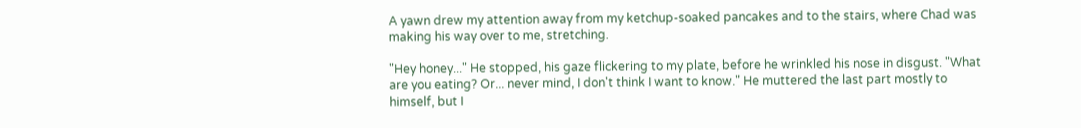A yawn drew my attention away from my ketchup-soaked pancakes and to the stairs, where Chad was making his way over to me, stretching.

"Hey honey..." He stopped, his gaze flickering to my plate, before he wrinkled his nose in disgust. "What are you eating? Or... never mind, I don't think I want to know." He muttered the last part mostly to himself, but I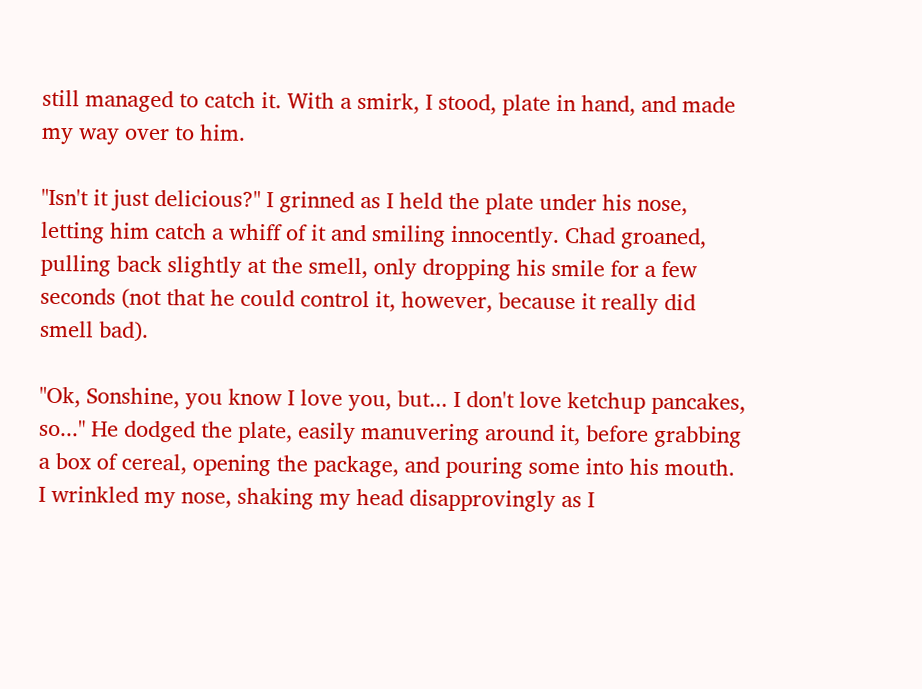still managed to catch it. With a smirk, I stood, plate in hand, and made my way over to him.

"Isn't it just delicious?" I grinned as I held the plate under his nose, letting him catch a whiff of it and smiling innocently. Chad groaned, pulling back slightly at the smell, only dropping his smile for a few seconds (not that he could control it, however, because it really did smell bad).

"Ok, Sonshine, you know I love you, but... I don't love ketchup pancakes, so..." He dodged the plate, easily manuvering around it, before grabbing a box of cereal, opening the package, and pouring some into his mouth. I wrinkled my nose, shaking my head disapprovingly as I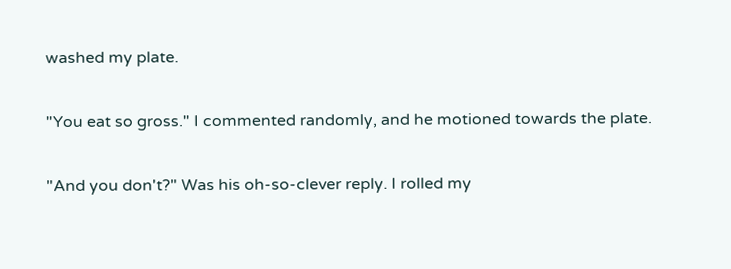washed my plate.

"You eat so gross." I commented randomly, and he motioned towards the plate.

"And you don't?" Was his oh-so-clever reply. I rolled my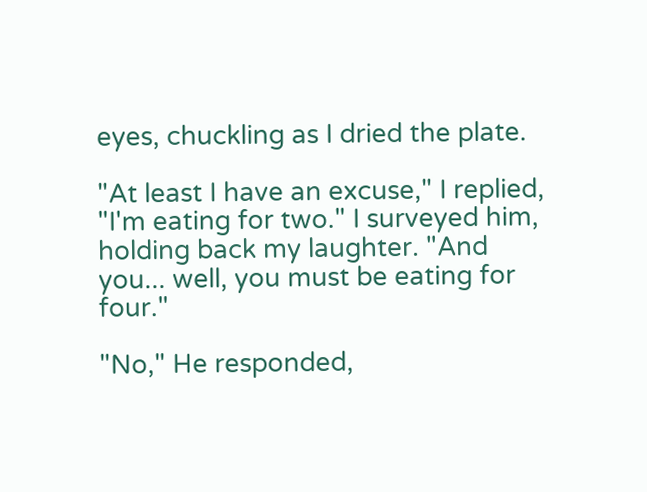eyes, chuckling as I dried the plate.

"At least I have an excuse," I replied, "I'm eating for two." I surveyed him, holding back my laughter. "And you... well, you must be eating for four."

"No," He responded,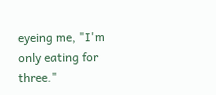eyeing me, "I'm only eating for three."